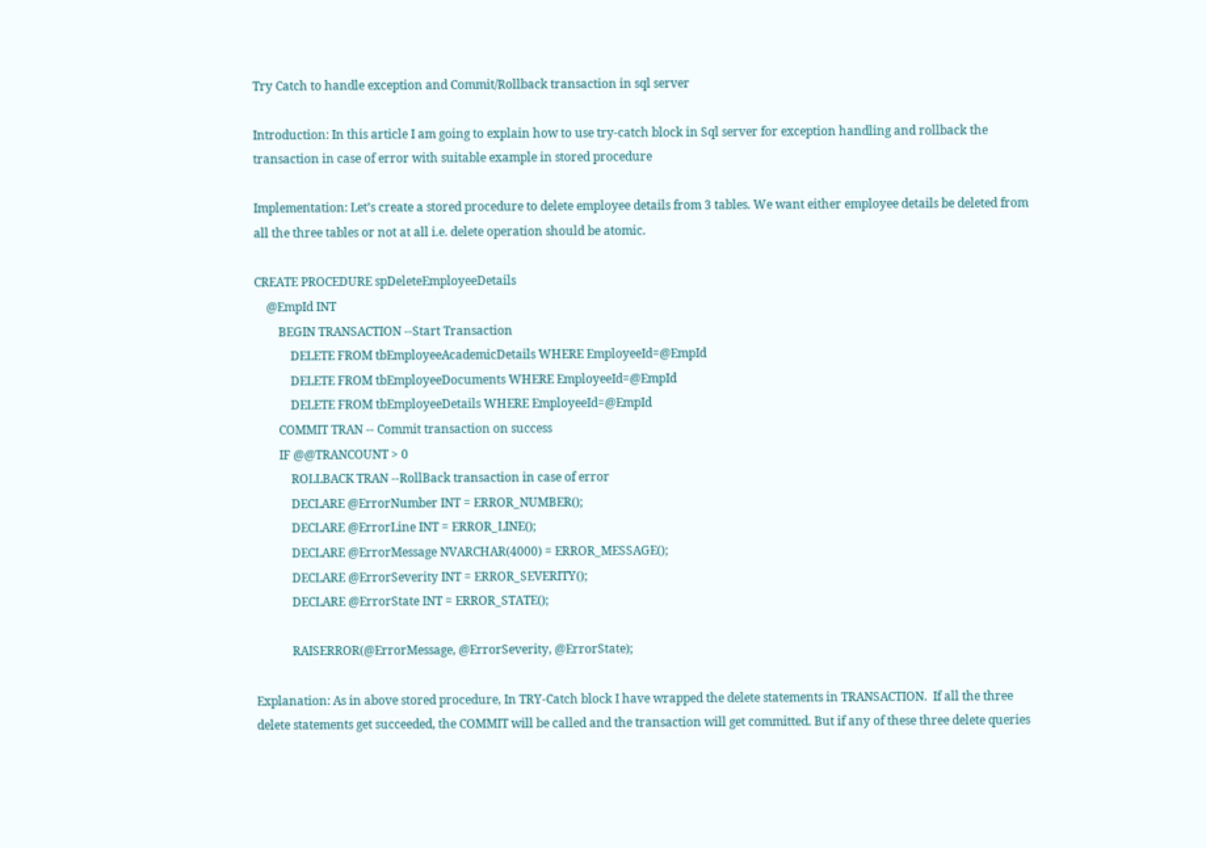Try Catch to handle exception and Commit/Rollback transaction in sql server

Introduction: In this article I am going to explain how to use try-catch block in Sql server for exception handling and rollback the transaction in case of error with suitable example in stored procedure

Implementation: Let’s create a stored procedure to delete employee details from 3 tables. We want either employee details be deleted from all the three tables or not at all i.e. delete operation should be atomic.

CREATE PROCEDURE spDeleteEmployeeDetails
    @EmpId INT
        BEGIN TRANSACTION --Start Transaction
            DELETE FROM tbEmployeeAcademicDetails WHERE EmployeeId=@EmpId
            DELETE FROM tbEmployeeDocuments WHERE EmployeeId=@EmpId
            DELETE FROM tbEmployeeDetails WHERE EmployeeId=@EmpId
        COMMIT TRAN -- Commit transaction on success
        IF @@TRANCOUNT > 0
            ROLLBACK TRAN --RollBack transaction in case of error
            DECLARE @ErrorNumber INT = ERROR_NUMBER();
            DECLARE @ErrorLine INT = ERROR_LINE();
            DECLARE @ErrorMessage NVARCHAR(4000) = ERROR_MESSAGE();
            DECLARE @ErrorSeverity INT = ERROR_SEVERITY();
            DECLARE @ErrorState INT = ERROR_STATE();

            RAISERROR(@ErrorMessage, @ErrorSeverity, @ErrorState);

Explanation: As in above stored procedure, In TRY-Catch block I have wrapped the delete statements in TRANSACTION.  If all the three delete statements get succeeded, the COMMIT will be called and the transaction will get committed. But if any of these three delete queries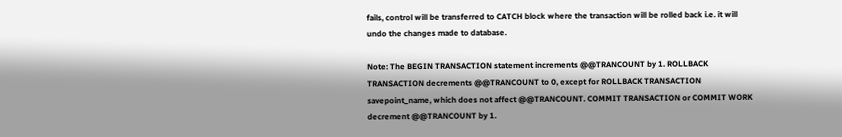fails, control will be transferred to CATCH block where the transaction will be rolled back i.e. it will undo the changes made to database.

Note: The BEGIN TRANSACTION statement increments @@TRANCOUNT by 1. ROLLBACK TRANSACTION decrements @@TRANCOUNT to 0, except for ROLLBACK TRANSACTION savepoint_name, which does not affect @@TRANCOUNT. COMMIT TRANSACTION or COMMIT WORK decrement @@TRANCOUNT by 1.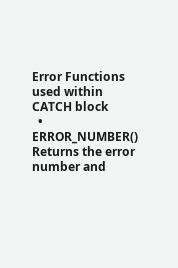Error Functions used within CATCH block
  • ERROR_NUMBER() Returns the error number and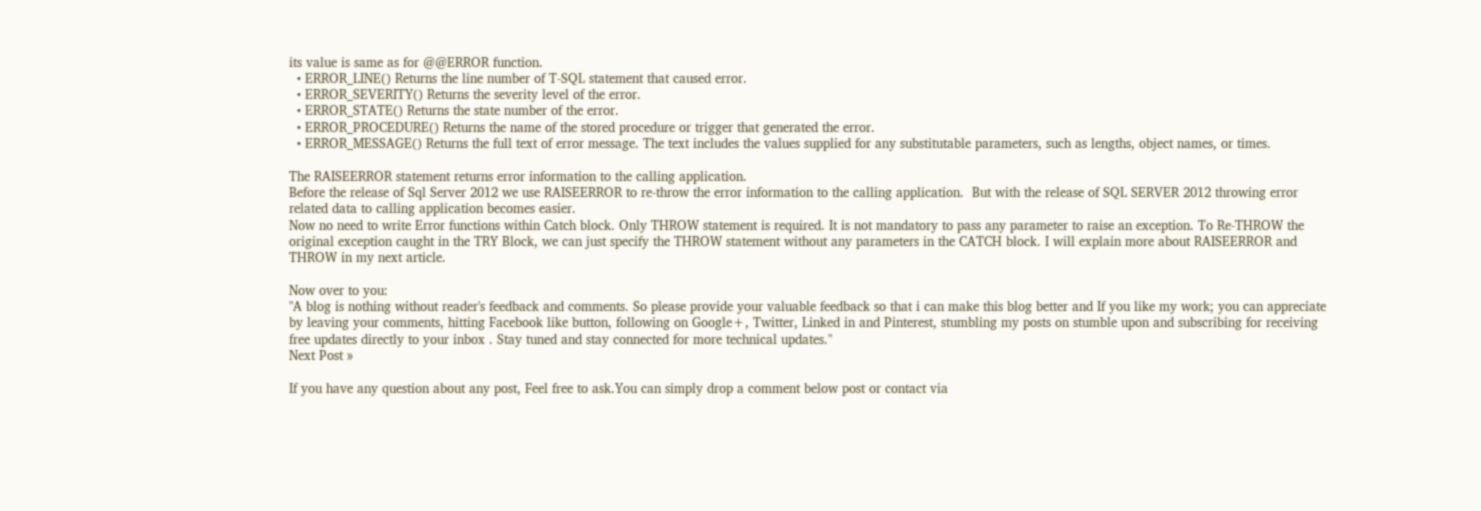its value is same as for @@ERROR function.
  • ERROR_LINE() Returns the line number of T-SQL statement that caused error.
  • ERROR_SEVERITY() Returns the severity level of the error.
  • ERROR_STATE() Returns the state number of the error.
  • ERROR_PROCEDURE() Returns the name of the stored procedure or trigger that generated the error.
  • ERROR_MESSAGE() Returns the full text of error message. The text includes the values supplied for any substitutable parameters, such as lengths, object names, or times.

The RAISEERROR statement returns error information to the calling application.
Before the release of Sql Server 2012 we use RAISEERROR to re-throw the error information to the calling application.  But with the release of SQL SERVER 2012 throwing error related data to calling application becomes easier.
Now no need to write Error functions within Catch block. Only THROW statement is required. It is not mandatory to pass any parameter to raise an exception. To Re-THROW the original exception caught in the TRY Block, we can just specify the THROW statement without any parameters in the CATCH block. I will explain more about RAISEERROR and THROW in my next article.

Now over to you:
"A blog is nothing without reader's feedback and comments. So please provide your valuable feedback so that i can make this blog better and If you like my work; you can appreciate by leaving your comments, hitting Facebook like button, following on Google+, Twitter, Linked in and Pinterest, stumbling my posts on stumble upon and subscribing for receiving free updates directly to your inbox . Stay tuned and stay connected for more technical updates."
Next Post »

If you have any question about any post, Feel free to ask.You can simply drop a comment below post or contact via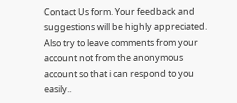Contact Us form. Your feedback and suggestions will be highly appreciated. Also try to leave comments from your account not from the anonymous account so that i can respond to you easily..